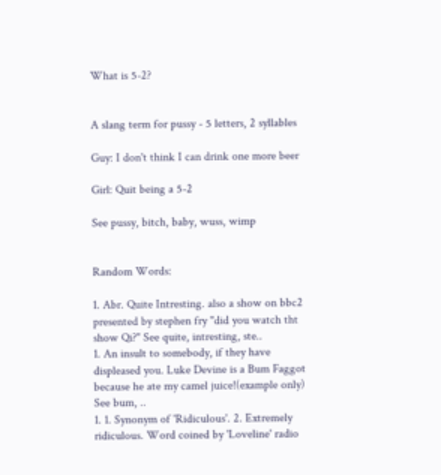What is 5-2?


A slang term for pussy - 5 letters, 2 syllables

Guy: I don't think I can drink one more beer

Girl: Quit being a 5-2

See pussy, bitch, baby, wuss, wimp


Random Words:

1. Abr. Quite Intresting. also a show on bbc2 presented by stephen fry "did you watch tht show Qi?" See quite, intresting, ste..
1. An insult to somebody, if they have displeased you. Luke Devine is a Bum Faggot because he ate my camel juice!(example only) See bum, ..
1. 1. Synonym of 'Ridiculous'. 2. Extremely ridiculous. Word coined by 'Loveline' radio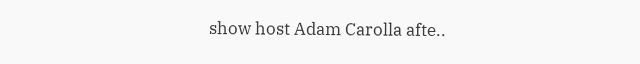show host Adam Carolla afte..